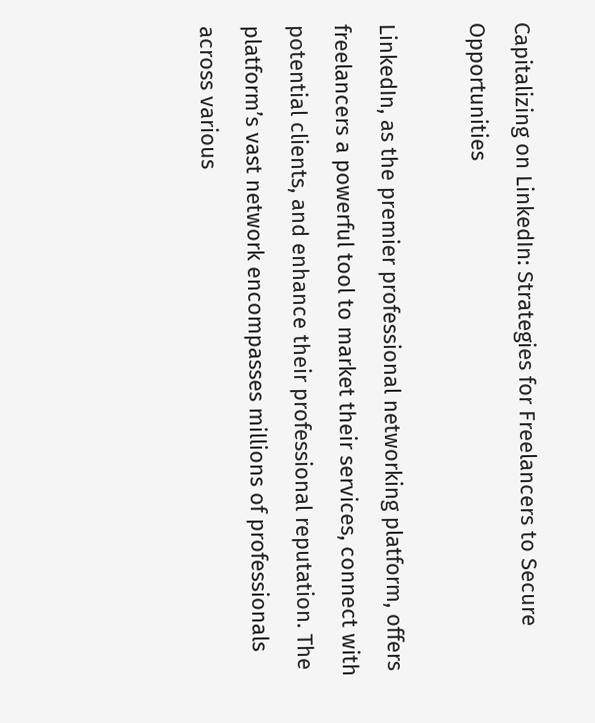Capitalizing on LinkedIn: Strategies for Freelancers to Secure Opportunities

LinkedIn, as the premier professional networking platform, offers freelancers a powerful tool to market their services, connect with potential clients, and enhance their professional reputation. The platform’s vast network encompasses millions of professionals across various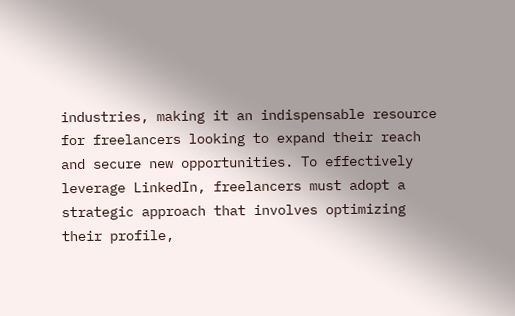industries, making it an indispensable resource for freelancers looking to expand their reach and secure new opportunities. To effectively leverage LinkedIn, freelancers must adopt a strategic approach that involves optimizing their profile,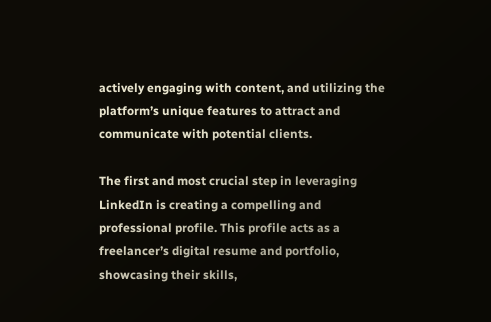actively engaging with content, and utilizing the platform’s unique features to attract and communicate with potential clients.

The first and most crucial step in leveraging LinkedIn is creating a compelling and professional profile. This profile acts as a freelancer’s digital resume and portfolio, showcasing their skills,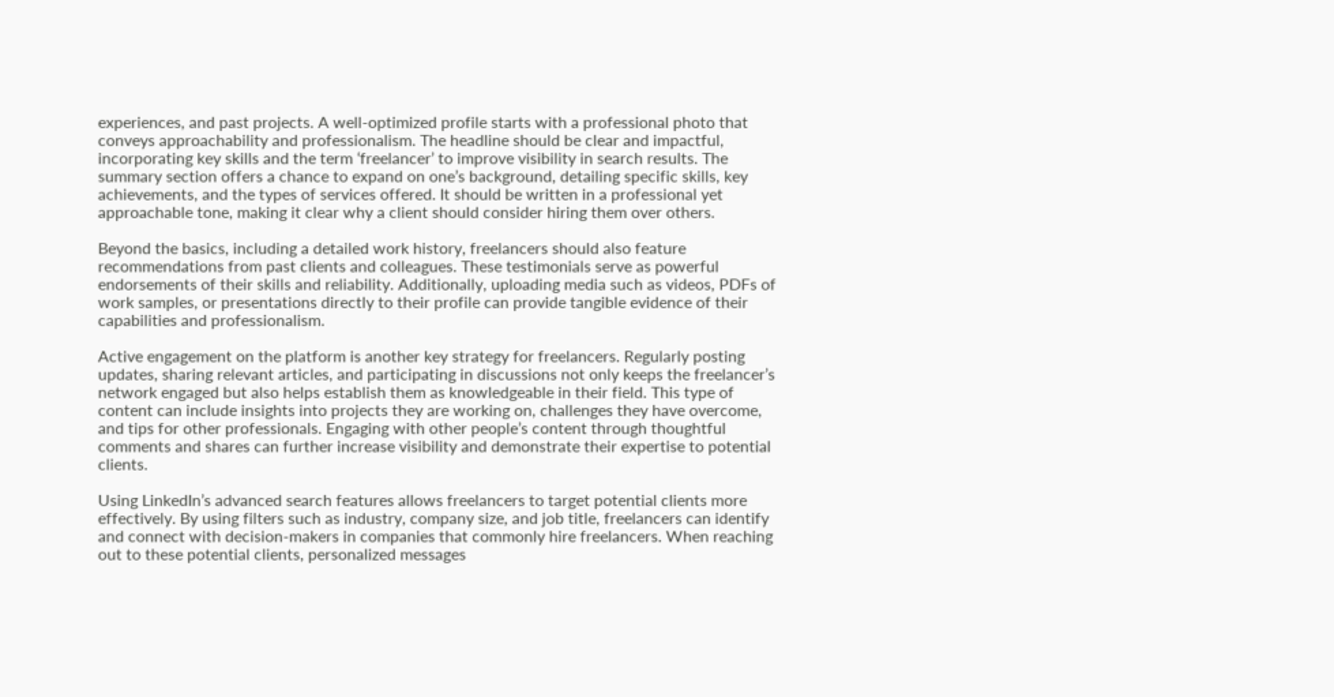experiences, and past projects. A well-optimized profile starts with a professional photo that conveys approachability and professionalism. The headline should be clear and impactful, incorporating key skills and the term ‘freelancer’ to improve visibility in search results. The summary section offers a chance to expand on one’s background, detailing specific skills, key achievements, and the types of services offered. It should be written in a professional yet approachable tone, making it clear why a client should consider hiring them over others.

Beyond the basics, including a detailed work history, freelancers should also feature recommendations from past clients and colleagues. These testimonials serve as powerful endorsements of their skills and reliability. Additionally, uploading media such as videos, PDFs of work samples, or presentations directly to their profile can provide tangible evidence of their capabilities and professionalism.

Active engagement on the platform is another key strategy for freelancers. Regularly posting updates, sharing relevant articles, and participating in discussions not only keeps the freelancer’s network engaged but also helps establish them as knowledgeable in their field. This type of content can include insights into projects they are working on, challenges they have overcome, and tips for other professionals. Engaging with other people’s content through thoughtful comments and shares can further increase visibility and demonstrate their expertise to potential clients.

Using LinkedIn’s advanced search features allows freelancers to target potential clients more effectively. By using filters such as industry, company size, and job title, freelancers can identify and connect with decision-makers in companies that commonly hire freelancers. When reaching out to these potential clients, personalized messages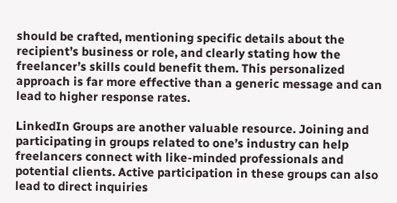should be crafted, mentioning specific details about the recipient’s business or role, and clearly stating how the freelancer’s skills could benefit them. This personalized approach is far more effective than a generic message and can lead to higher response rates.

LinkedIn Groups are another valuable resource. Joining and participating in groups related to one’s industry can help freelancers connect with like-minded professionals and potential clients. Active participation in these groups can also lead to direct inquiries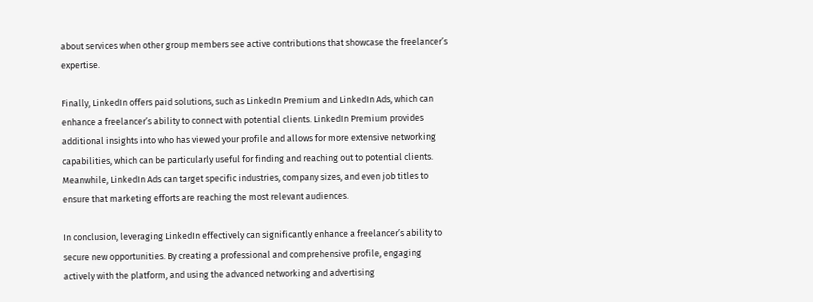about services when other group members see active contributions that showcase the freelancer’s expertise.

Finally, LinkedIn offers paid solutions, such as LinkedIn Premium and LinkedIn Ads, which can enhance a freelancer’s ability to connect with potential clients. LinkedIn Premium provides additional insights into who has viewed your profile and allows for more extensive networking capabilities, which can be particularly useful for finding and reaching out to potential clients. Meanwhile, LinkedIn Ads can target specific industries, company sizes, and even job titles to ensure that marketing efforts are reaching the most relevant audiences.

In conclusion, leveraging LinkedIn effectively can significantly enhance a freelancer’s ability to secure new opportunities. By creating a professional and comprehensive profile, engaging actively with the platform, and using the advanced networking and advertising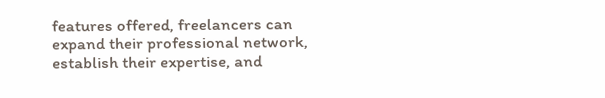features offered, freelancers can expand their professional network, establish their expertise, and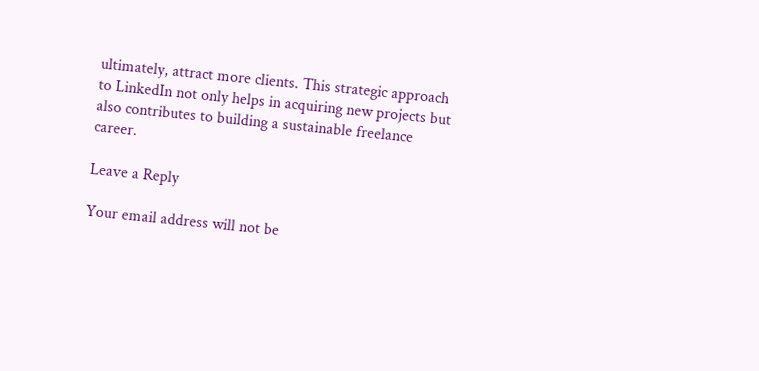ultimately, attract more clients. This strategic approach to LinkedIn not only helps in acquiring new projects but also contributes to building a sustainable freelance career.

Leave a Reply

Your email address will not be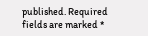published. Required fields are marked *